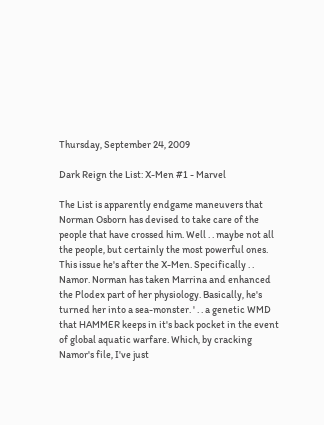Thursday, September 24, 2009

Dark Reign the List: X-Men #1 - Marvel

The List is apparently endgame maneuvers that Norman Osborn has devised to take care of the people that have crossed him. Well . . maybe not all the people, but certainly the most powerful ones. This issue he's after the X-Men. Specifically . . Namor. Norman has taken Marrina and enhanced the Plodex part of her physiology. Basically, he's turned her into a sea-monster. ' . . a genetic WMD that HAMMER keeps in it's back pocket in the event of global aquatic warfare. Which, by cracking Namor's file, I've just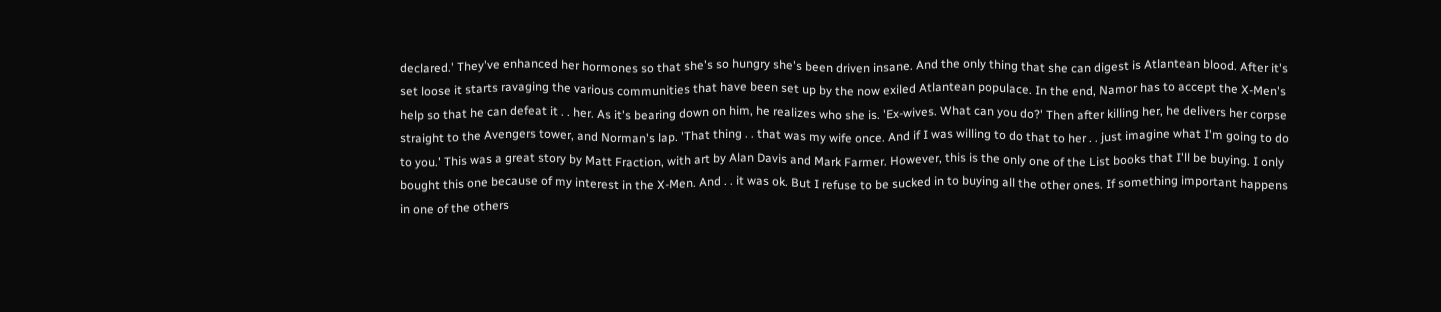declared.' They've enhanced her hormones so that she's so hungry she's been driven insane. And the only thing that she can digest is Atlantean blood. After it's set loose it starts ravaging the various communities that have been set up by the now exiled Atlantean populace. In the end, Namor has to accept the X-Men's help so that he can defeat it . . her. As it's bearing down on him, he realizes who she is. 'Ex-wives. What can you do?' Then after killing her, he delivers her corpse straight to the Avengers tower, and Norman's lap. 'That thing . . that was my wife once. And if I was willing to do that to her . . just imagine what I'm going to do to you.' This was a great story by Matt Fraction, with art by Alan Davis and Mark Farmer. However, this is the only one of the List books that I'll be buying. I only bought this one because of my interest in the X-Men. And . . it was ok. But I refuse to be sucked in to buying all the other ones. If something important happens in one of the others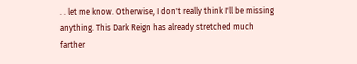. . let me know. Otherwise, I don't really think I'll be missing anything. This Dark Reign has already stretched much farther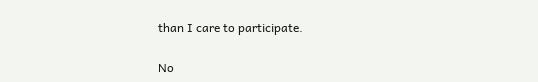than I care to participate.

No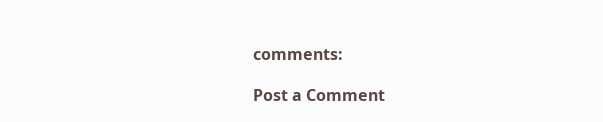comments:

Post a Comment